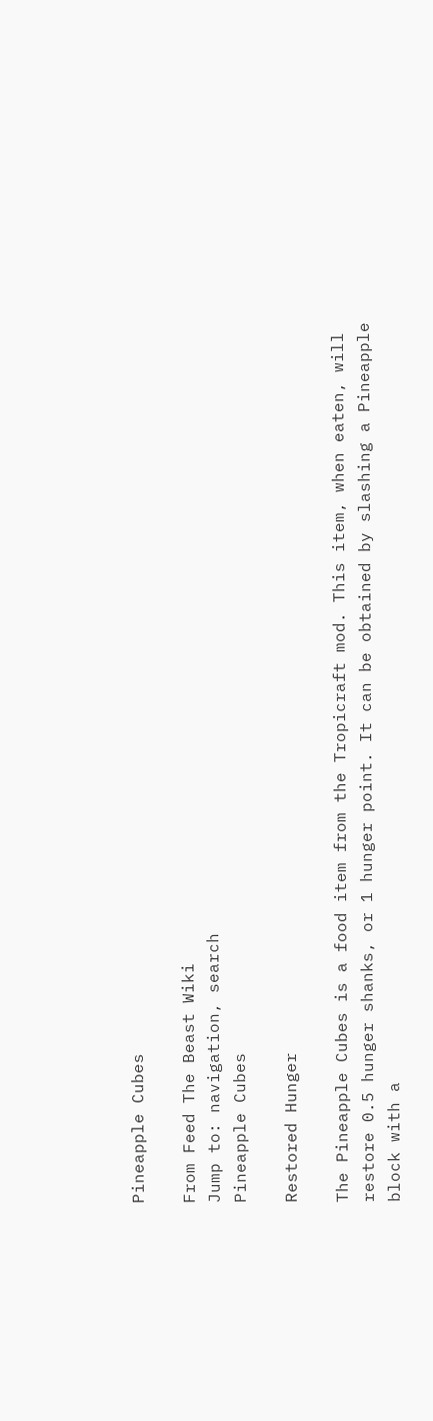Pineapple Cubes

From Feed The Beast Wiki
Jump to: navigation, search
Pineapple Cubes

Restored Hunger

The Pineapple Cubes is a food item from the Tropicraft mod. This item, when eaten, will restore 0.5 hunger shanks, or 1 hunger point. It can be obtained by slashing a Pineapple block with a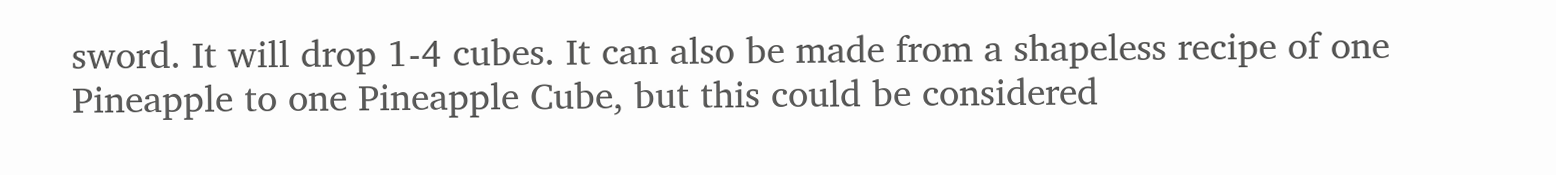sword. It will drop 1-4 cubes. It can also be made from a shapeless recipe of one Pineapple to one Pineapple Cube, but this could be considered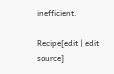inefficient.

Recipe[edit | edit source]